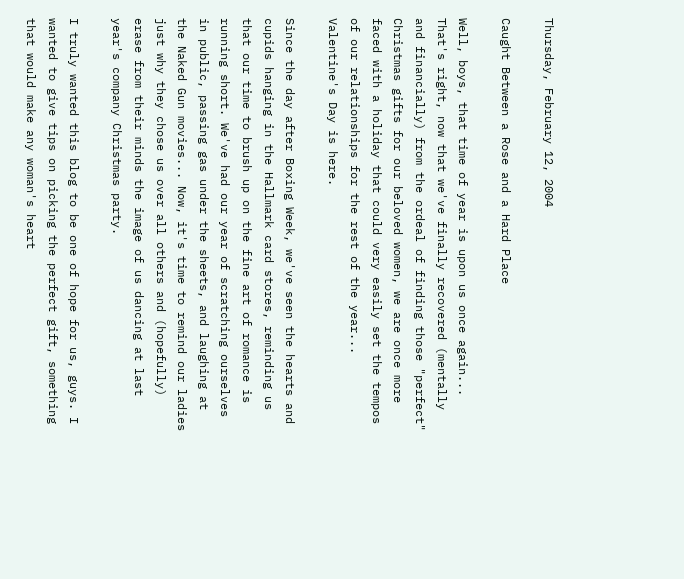Thursday, February 12, 2004

Caught Between a Rose and a Hard Place

Well, boys, that time of year is upon us once again... That's right, now that we've finally recovered (mentally and financially) from the ordeal of finding those "perfect" Christmas gifts for our beloved women, we are once more faced with a holiday that could very easily set the tempos of our relationships for the rest of the year... Valentine's Day is here.

Since the day after Boxing Week, we've seen the hearts and cupids hanging in the Hallmark card stores, reminding us that our time to brush up on the fine art of romance is running short. We've had our year of scratching ourselves in public, passing gas under the sheets, and laughing at the Naked Gun movies... Now, it's time to remind our ladies just why they chose us over all others and (hopefully) erase from their minds the image of us dancing at last year's company Christmas party.

I truly wanted this blog to be one of hope for us, guys. I wanted to give tips on picking the perfect gift, something that would make any woman's heart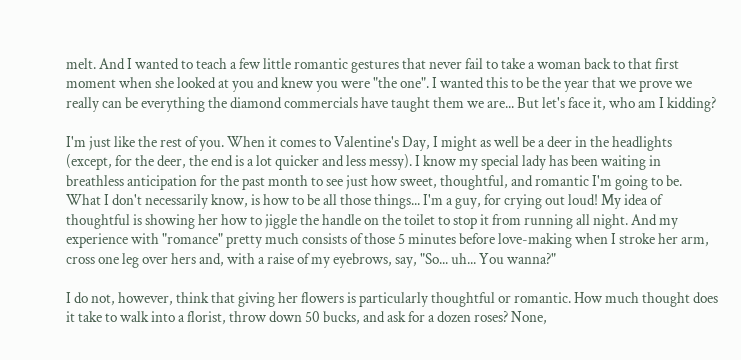melt. And I wanted to teach a few little romantic gestures that never fail to take a woman back to that first moment when she looked at you and knew you were "the one". I wanted this to be the year that we prove we really can be everything the diamond commercials have taught them we are... But let's face it, who am I kidding?

I'm just like the rest of you. When it comes to Valentine's Day, I might as well be a deer in the headlights (except, for the deer, the end is a lot quicker and less messy). I know my special lady has been waiting in breathless anticipation for the past month to see just how sweet, thoughtful, and romantic I'm going to be. What I don't necessarily know, is how to be all those things... I'm a guy, for crying out loud! My idea of thoughtful is showing her how to jiggle the handle on the toilet to stop it from running all night. And my experience with "romance" pretty much consists of those 5 minutes before love-making when I stroke her arm, cross one leg over hers and, with a raise of my eyebrows, say, "So... uh... You wanna?"

I do not, however, think that giving her flowers is particularly thoughtful or romantic. How much thought does it take to walk into a florist, throw down 50 bucks, and ask for a dozen roses? None,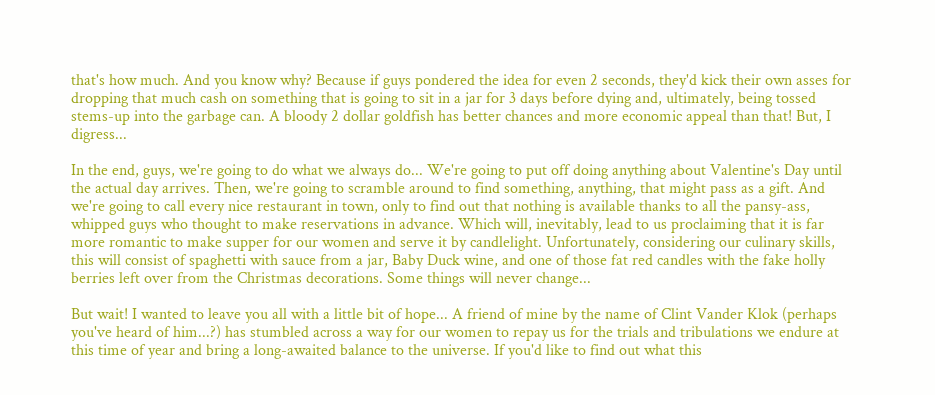that's how much. And you know why? Because if guys pondered the idea for even 2 seconds, they'd kick their own asses for dropping that much cash on something that is going to sit in a jar for 3 days before dying and, ultimately, being tossed stems-up into the garbage can. A bloody 2 dollar goldfish has better chances and more economic appeal than that! But, I digress...

In the end, guys, we're going to do what we always do... We're going to put off doing anything about Valentine's Day until the actual day arrives. Then, we're going to scramble around to find something, anything, that might pass as a gift. And we're going to call every nice restaurant in town, only to find out that nothing is available thanks to all the pansy-ass, whipped guys who thought to make reservations in advance. Which will, inevitably, lead to us proclaiming that it is far more romantic to make supper for our women and serve it by candlelight. Unfortunately, considering our culinary skills, this will consist of spaghetti with sauce from a jar, Baby Duck wine, and one of those fat red candles with the fake holly berries left over from the Christmas decorations. Some things will never change...

But wait! I wanted to leave you all with a little bit of hope... A friend of mine by the name of Clint Vander Klok (perhaps you've heard of him...?) has stumbled across a way for our women to repay us for the trials and tribulations we endure at this time of year and bring a long-awaited balance to the universe. If you'd like to find out what this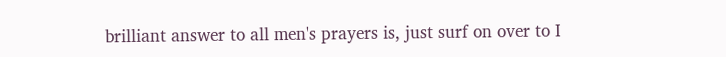brilliant answer to all men's prayers is, just surf on over to I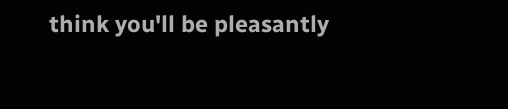think you'll be pleasantly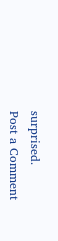surprised.
Post a Comment